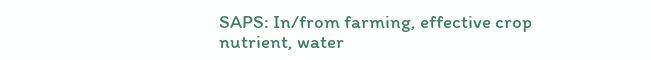SAPS: In/from farming, effective crop nutrient, water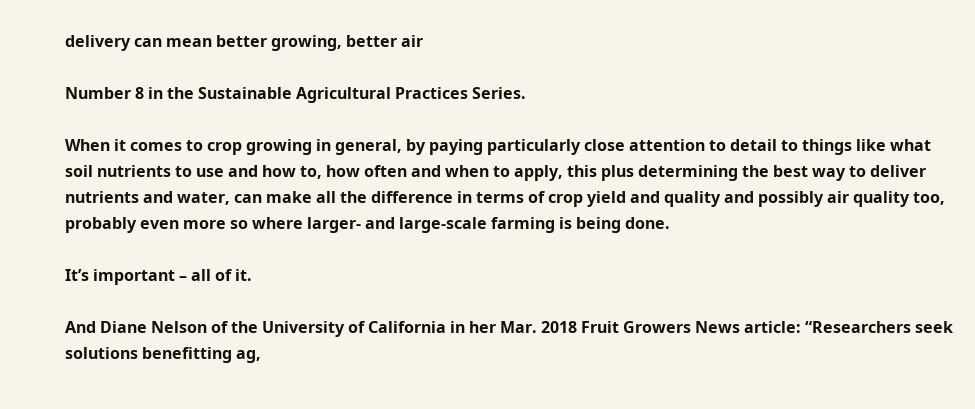delivery can mean better growing, better air

Number 8 in the Sustainable Agricultural Practices Series.

When it comes to crop growing in general, by paying particularly close attention to detail to things like what soil nutrients to use and how to, how often and when to apply, this plus determining the best way to deliver nutrients and water, can make all the difference in terms of crop yield and quality and possibly air quality too, probably even more so where larger- and large-scale farming is being done.

It’s important – all of it.

And Diane Nelson of the University of California in her Mar. 2018 Fruit Growers News article: “Researchers seek solutions benefitting ag,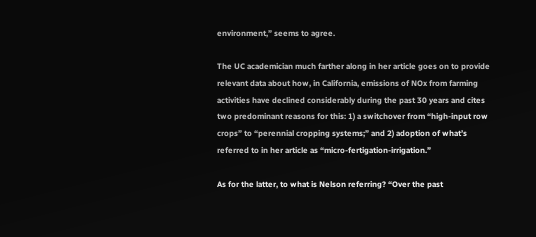environment,” seems to agree.

The UC academician much farther along in her article goes on to provide relevant data about how, in California, emissions of NOx from farming activities have declined considerably during the past 30 years and cites two predominant reasons for this: 1) a switchover from “high-input row crops” to “perennial cropping systems;” and 2) adoption of what’s referred to in her article as “micro-fertigation-irrigation.”

As for the latter, to what is Nelson referring? “Over the past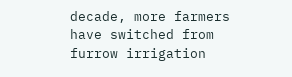decade, more farmers have switched from furrow irrigation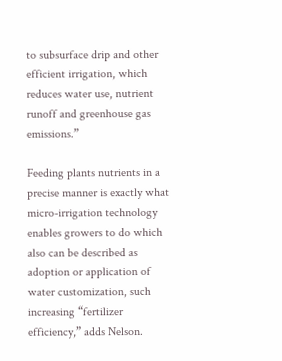to subsurface drip and other efficient irrigation, which reduces water use, nutrient runoff and greenhouse gas emissions.”

Feeding plants nutrients in a precise manner is exactly what micro-irrigation technology enables growers to do which also can be described as adoption or application of water customization, such increasing “fertilizer efficiency,” adds Nelson.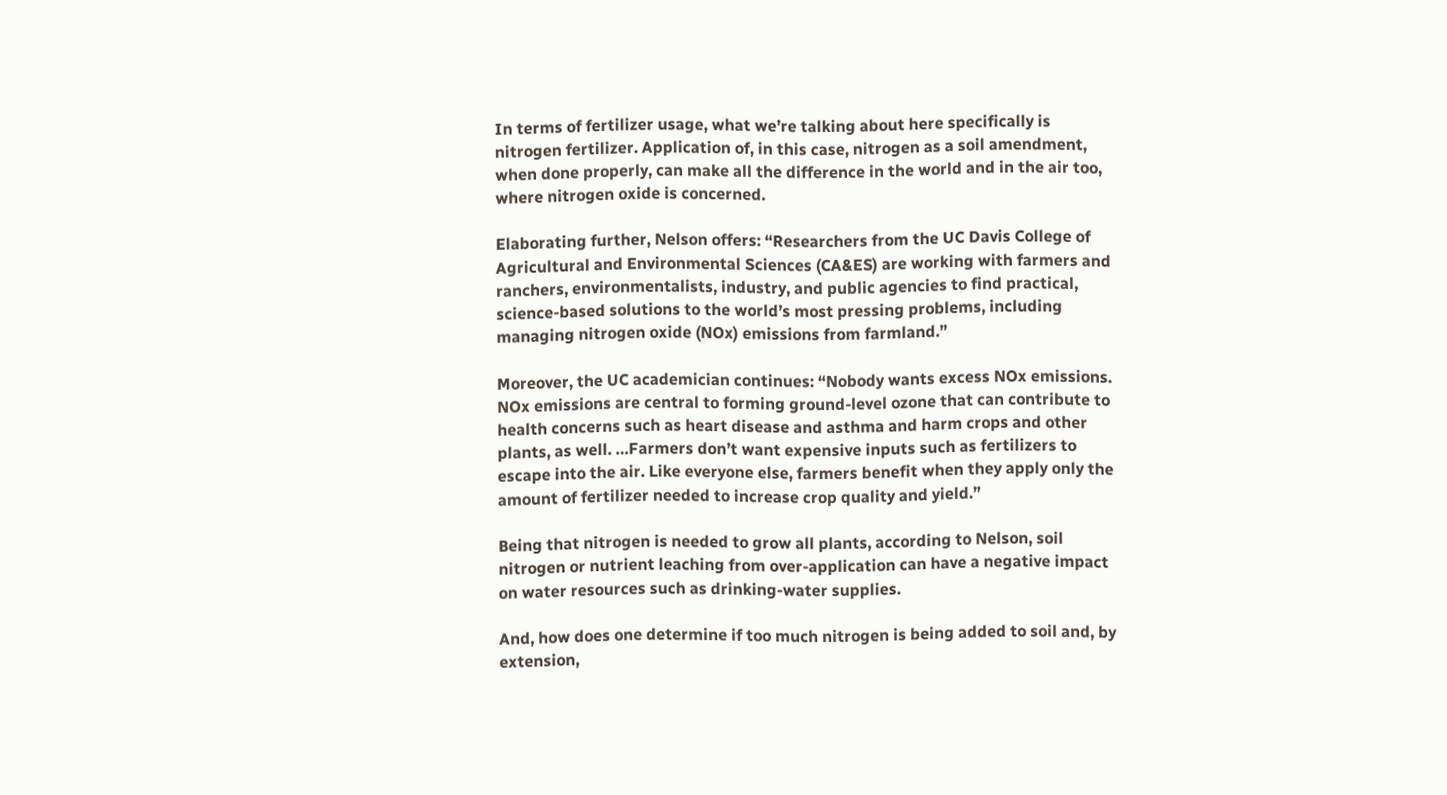In terms of fertilizer usage, what we’re talking about here specifically is nitrogen fertilizer. Application of, in this case, nitrogen as a soil amendment, when done properly, can make all the difference in the world and in the air too, where nitrogen oxide is concerned.

Elaborating further, Nelson offers: “Researchers from the UC Davis College of Agricultural and Environmental Sciences (CA&ES) are working with farmers and ranchers, environmentalists, industry, and public agencies to find practical, science-based solutions to the world’s most pressing problems, including managing nitrogen oxide (NOx) emissions from farmland.”

Moreover, the UC academician continues: “Nobody wants excess NOx emissions. NOx emissions are central to forming ground-level ozone that can contribute to health concerns such as heart disease and asthma and harm crops and other plants, as well. …Farmers don’t want expensive inputs such as fertilizers to escape into the air. Like everyone else, farmers benefit when they apply only the amount of fertilizer needed to increase crop quality and yield.”

Being that nitrogen is needed to grow all plants, according to Nelson, soil nitrogen or nutrient leaching from over-application can have a negative impact on water resources such as drinking-water supplies.

And, how does one determine if too much nitrogen is being added to soil and, by extension,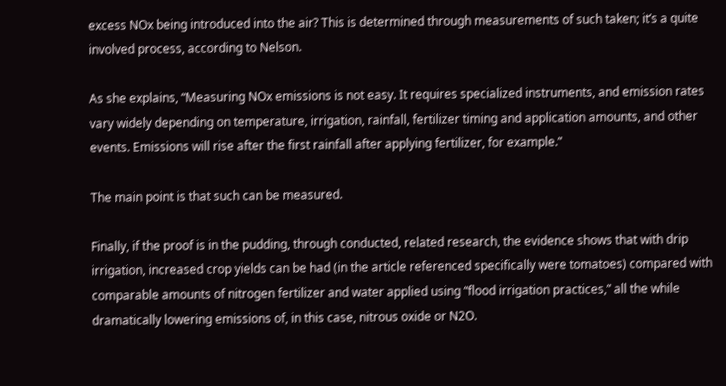excess NOx being introduced into the air? This is determined through measurements of such taken; it’s a quite involved process, according to Nelson.

As she explains, “Measuring NOx emissions is not easy. It requires specialized instruments, and emission rates vary widely depending on temperature, irrigation, rainfall, fertilizer timing and application amounts, and other events. Emissions will rise after the first rainfall after applying fertilizer, for example.”

The main point is that such can be measured.

Finally, if the proof is in the pudding, through conducted, related research, the evidence shows that with drip irrigation, increased crop yields can be had (in the article referenced specifically were tomatoes) compared with comparable amounts of nitrogen fertilizer and water applied using “flood irrigation practices,” all the while dramatically lowering emissions of, in this case, nitrous oxide or N2O.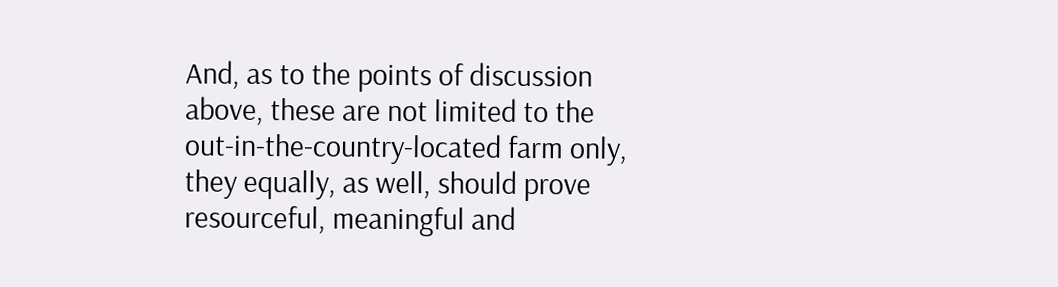And, as to the points of discussion above, these are not limited to the out-in-the-country-located farm only, they equally, as well, should prove resourceful, meaningful and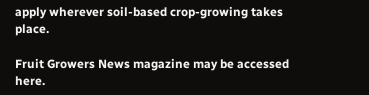apply wherever soil-based crop-growing takes place.

Fruit Growers News magazine may be accessed here.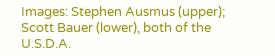Images: Stephen Ausmus (upper); Scott Bauer (lower), both of the U.S.D.A.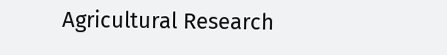Agricultural Research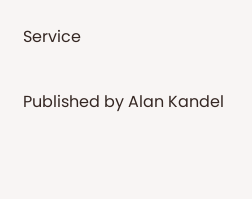Service

Published by Alan Kandel